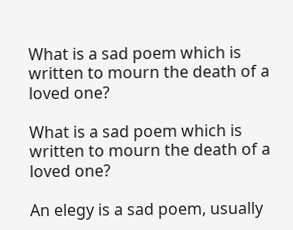What is a sad poem which is written to mourn the death of a loved one?

What is a sad poem which is written to mourn the death of a loved one?

An elegy is a sad poem, usually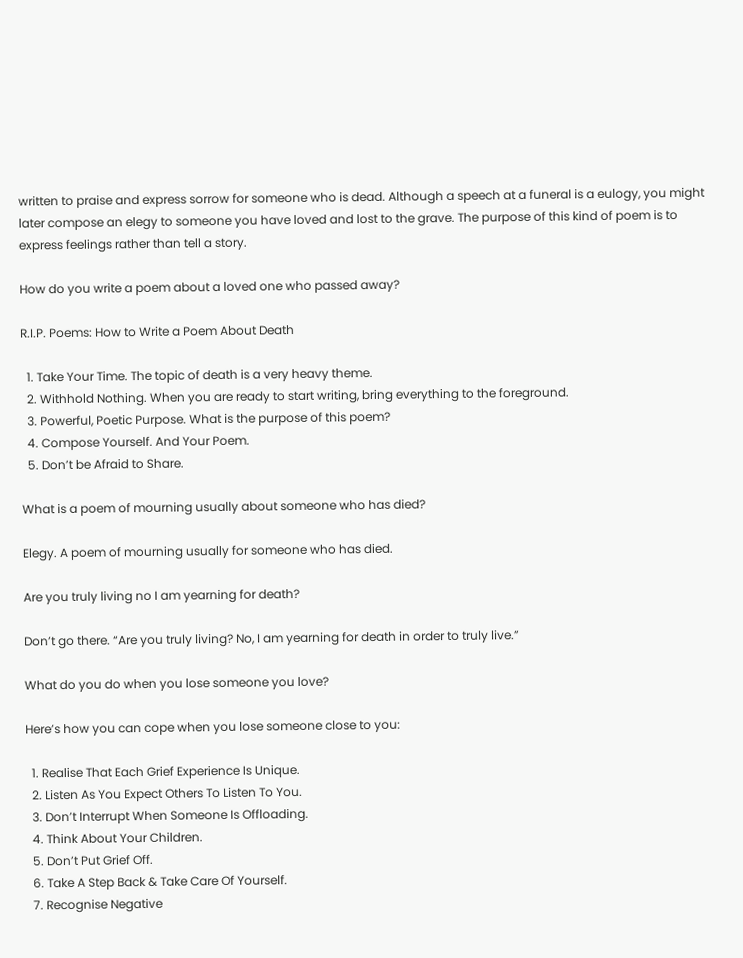written to praise and express sorrow for someone who is dead. Although a speech at a funeral is a eulogy, you might later compose an elegy to someone you have loved and lost to the grave. The purpose of this kind of poem is to express feelings rather than tell a story.

How do you write a poem about a loved one who passed away?

R.I.P. Poems: How to Write a Poem About Death

  1. Take Your Time. The topic of death is a very heavy theme.
  2. Withhold Nothing. When you are ready to start writing, bring everything to the foreground.
  3. Powerful, Poetic Purpose. What is the purpose of this poem?
  4. Compose Yourself. And Your Poem.
  5. Don’t be Afraid to Share.

What is a poem of mourning usually about someone who has died?

Elegy. A poem of mourning usually for someone who has died.

Are you truly living no I am yearning for death?

Don’t go there. “Are you truly living? No, I am yearning for death in order to truly live.”

What do you do when you lose someone you love?

Here’s how you can cope when you lose someone close to you:

  1. Realise That Each Grief Experience Is Unique.
  2. Listen As You Expect Others To Listen To You.
  3. Don’t Interrupt When Someone Is Offloading.
  4. Think About Your Children.
  5. Don’t Put Grief Off.
  6. Take A Step Back & Take Care Of Yourself.
  7. Recognise Negative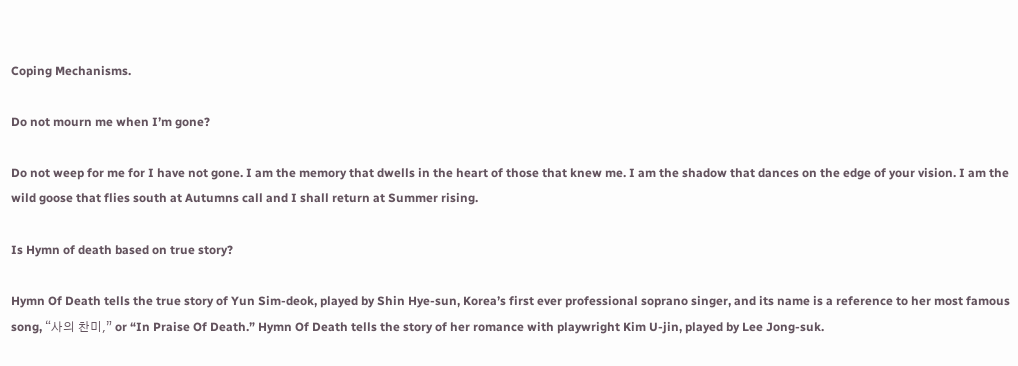Coping Mechanisms.

Do not mourn me when I’m gone?

Do not weep for me for I have not gone. I am the memory that dwells in the heart of those that knew me. I am the shadow that dances on the edge of your vision. I am the wild goose that flies south at Autumns call and I shall return at Summer rising.

Is Hymn of death based on true story?

Hymn Of Death tells the true story of Yun Sim-deok, played by Shin Hye-sun, Korea’s first ever professional soprano singer, and its name is a reference to her most famous song, “사의 찬미,” or “In Praise Of Death.” Hymn Of Death tells the story of her romance with playwright Kim U-jin, played by Lee Jong-suk.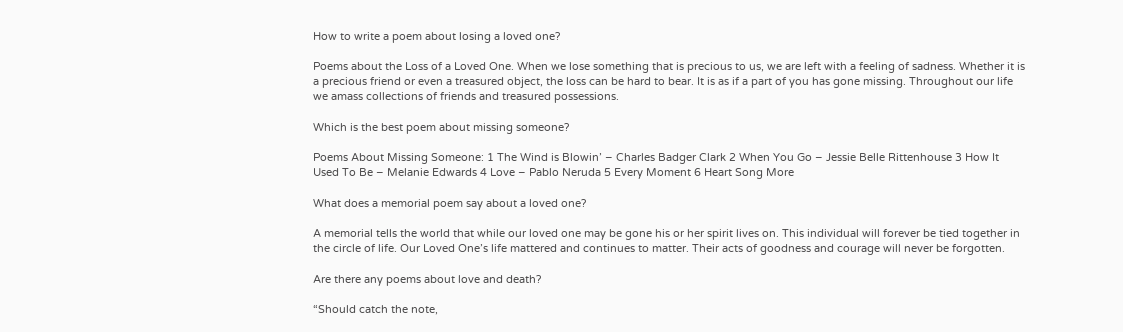How to write a poem about losing a loved one?

Poems about the Loss of a Loved One. When we lose something that is precious to us, we are left with a feeling of sadness. Whether it is a precious friend or even a treasured object, the loss can be hard to bear. It is as if a part of you has gone missing. Throughout our life we amass collections of friends and treasured possessions.

Which is the best poem about missing someone?

Poems About Missing Someone: 1 The Wind is Blowin’ – Charles Badger Clark 2 When You Go – Jessie Belle Rittenhouse 3 How It Used To Be – Melanie Edwards 4 Love – Pablo Neruda 5 Every Moment 6 Heart Song More

What does a memorial poem say about a loved one?

A memorial tells the world that while our loved one may be gone his or her spirit lives on. This individual will forever be tied together in the circle of life. Our Loved One’s life mattered and continues to matter. Their acts of goodness and courage will never be forgotten.

Are there any poems about love and death?

“Should catch the note,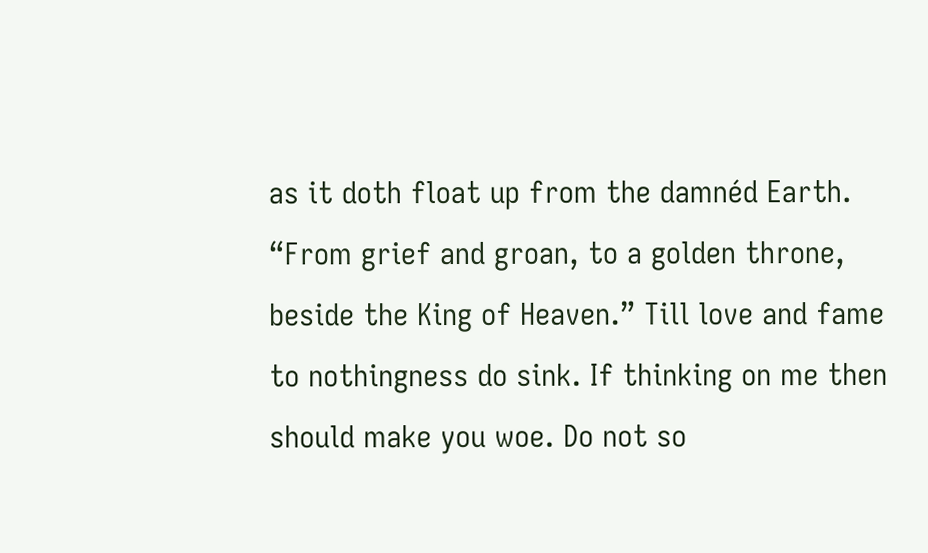as it doth float up from the damnéd Earth. “From grief and groan, to a golden throne, beside the King of Heaven.” Till love and fame to nothingness do sink. If thinking on me then should make you woe. Do not so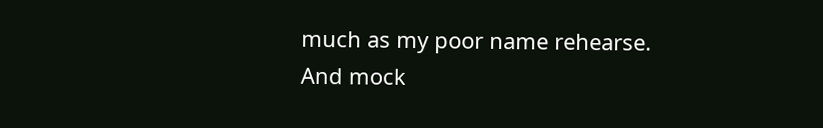much as my poor name rehearse. And mock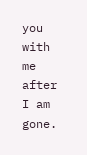you with me after I am gone.